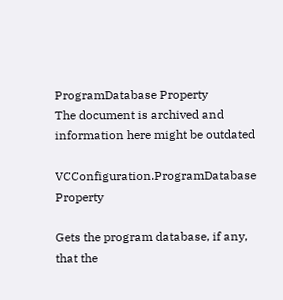ProgramDatabase Property
The document is archived and information here might be outdated

VCConfiguration.ProgramDatabase Property

Gets the program database, if any, that the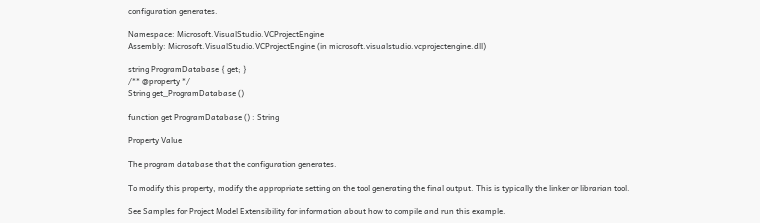configuration generates.

Namespace: Microsoft.VisualStudio.VCProjectEngine
Assembly: Microsoft.VisualStudio.VCProjectEngine (in microsoft.visualstudio.vcprojectengine.dll)

string ProgramDatabase { get; }
/** @property */
String get_ProgramDatabase ()

function get ProgramDatabase () : String

Property Value

The program database that the configuration generates.

To modify this property, modify the appropriate setting on the tool generating the final output. This is typically the linker or librarian tool.

See Samples for Project Model Extensibility for information about how to compile and run this example.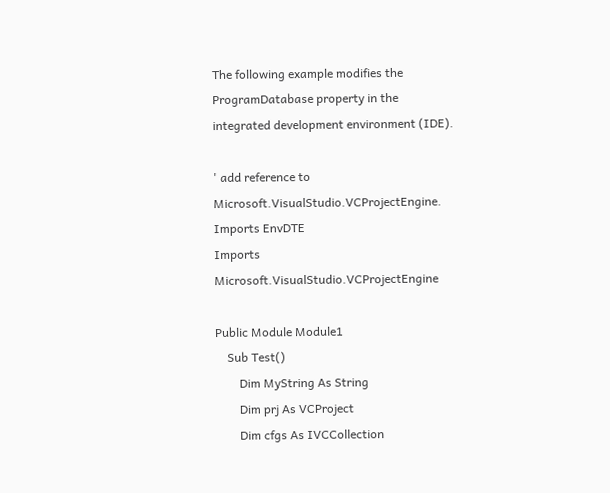The following example modifies the ProgramDatabase property in the integrated development environment (IDE).

' add reference to Microsoft.VisualStudio.VCProjectEngine.
Imports EnvDTE
Imports Microsoft.VisualStudio.VCProjectEngine

Public Module Module1
    Sub Test()
        Dim MyString As String
        Dim prj As VCProject
        Dim cfgs As IVCCollection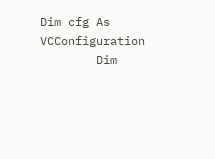Dim cfg As VCConfiguration
        Dim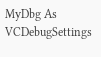MyDbg As VCDebugSettings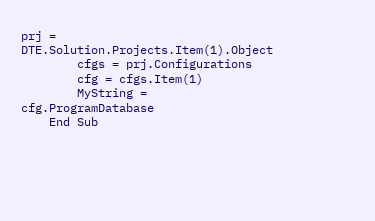prj = DTE.Solution.Projects.Item(1).Object
        cfgs = prj.Configurations
        cfg = cfgs.Item(1)
        MyString = cfg.ProgramDatabase
    End Sub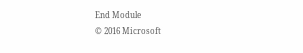End Module
© 2016 Microsoft